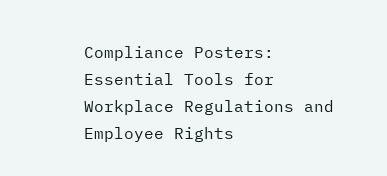Compliance Posters: Essential Tools for Workplace Regulations and Employee Rights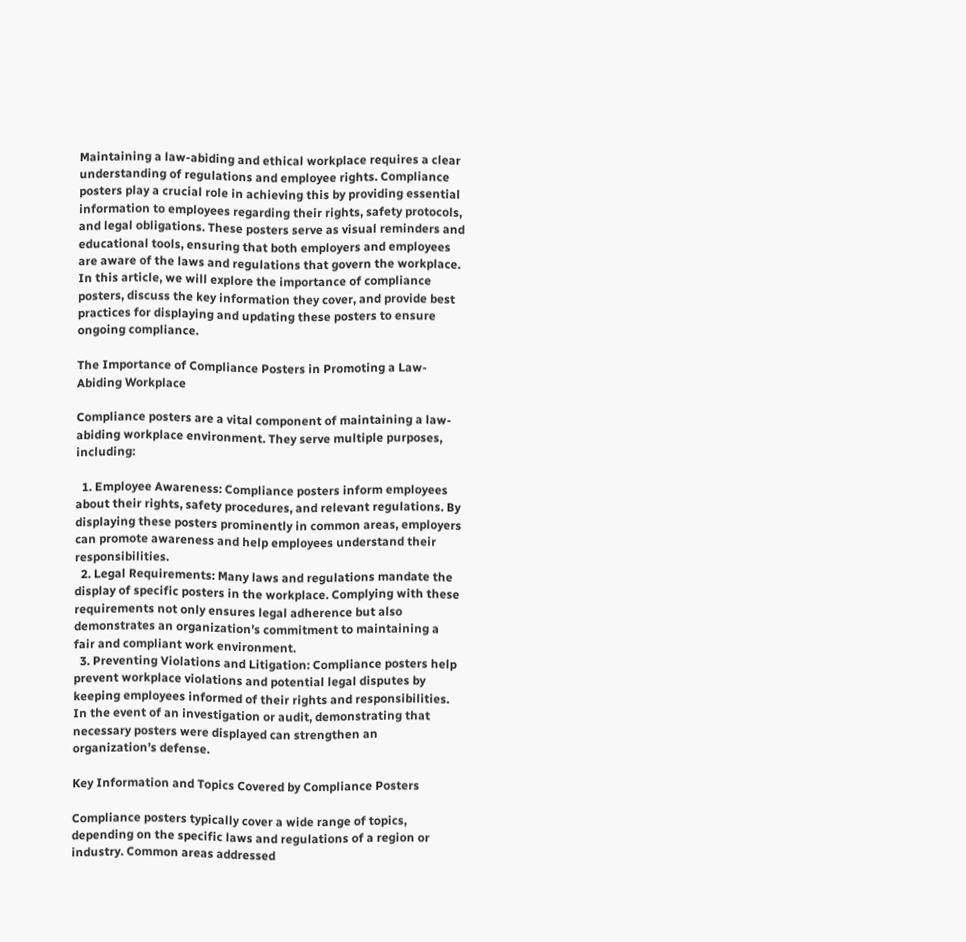Maintaining a law-abiding and ethical workplace requires a clear understanding of regulations and employee rights. Compliance posters play a crucial role in achieving this by providing essential information to employees regarding their rights, safety protocols, and legal obligations. These posters serve as visual reminders and educational tools, ensuring that both employers and employees are aware of the laws and regulations that govern the workplace. In this article, we will explore the importance of compliance posters, discuss the key information they cover, and provide best practices for displaying and updating these posters to ensure ongoing compliance.

The Importance of Compliance Posters in Promoting a Law-Abiding Workplace

Compliance posters are a vital component of maintaining a law-abiding workplace environment. They serve multiple purposes, including:

  1. Employee Awareness: Compliance posters inform employees about their rights, safety procedures, and relevant regulations. By displaying these posters prominently in common areas, employers can promote awareness and help employees understand their responsibilities.
  2. Legal Requirements: Many laws and regulations mandate the display of specific posters in the workplace. Complying with these requirements not only ensures legal adherence but also demonstrates an organization’s commitment to maintaining a fair and compliant work environment.
  3. Preventing Violations and Litigation: Compliance posters help prevent workplace violations and potential legal disputes by keeping employees informed of their rights and responsibilities. In the event of an investigation or audit, demonstrating that necessary posters were displayed can strengthen an organization’s defense.

Key Information and Topics Covered by Compliance Posters

Compliance posters typically cover a wide range of topics, depending on the specific laws and regulations of a region or industry. Common areas addressed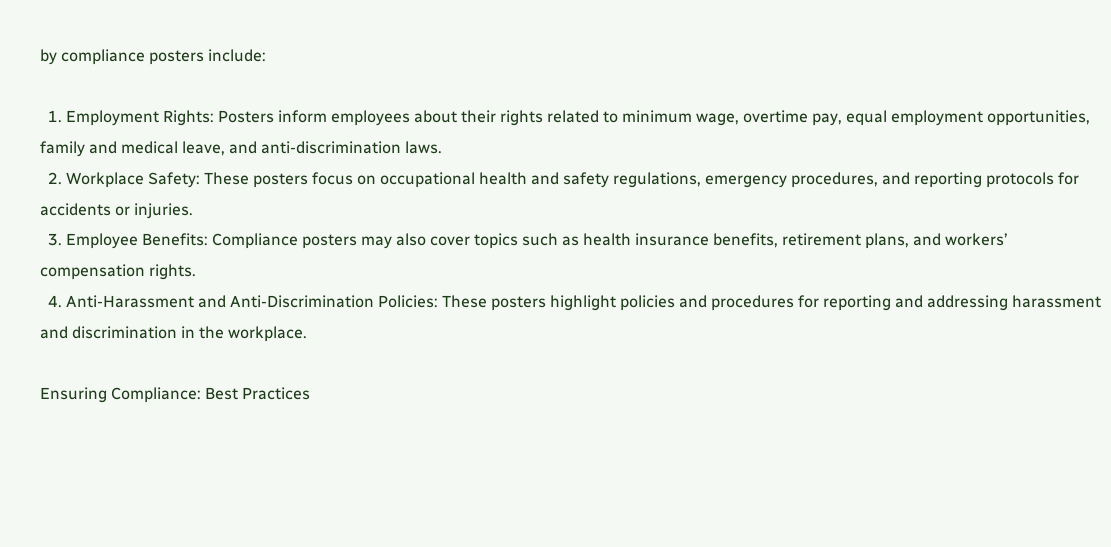by compliance posters include:

  1. Employment Rights: Posters inform employees about their rights related to minimum wage, overtime pay, equal employment opportunities, family and medical leave, and anti-discrimination laws.
  2. Workplace Safety: These posters focus on occupational health and safety regulations, emergency procedures, and reporting protocols for accidents or injuries.
  3. Employee Benefits: Compliance posters may also cover topics such as health insurance benefits, retirement plans, and workers’ compensation rights.
  4. Anti-Harassment and Anti-Discrimination Policies: These posters highlight policies and procedures for reporting and addressing harassment and discrimination in the workplace.

Ensuring Compliance: Best Practices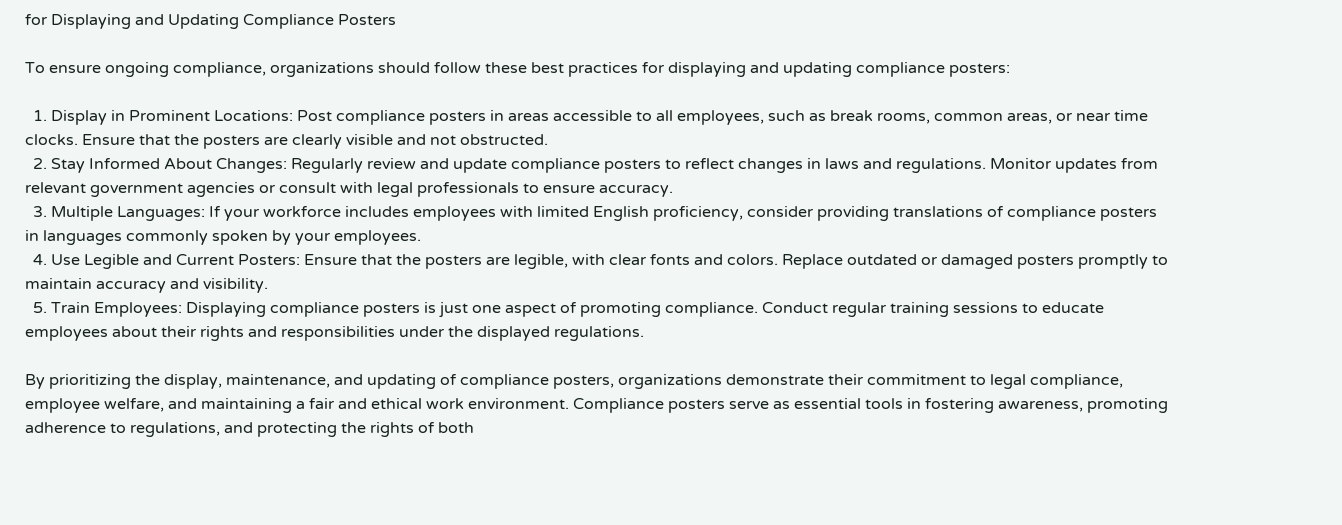for Displaying and Updating Compliance Posters

To ensure ongoing compliance, organizations should follow these best practices for displaying and updating compliance posters:

  1. Display in Prominent Locations: Post compliance posters in areas accessible to all employees, such as break rooms, common areas, or near time clocks. Ensure that the posters are clearly visible and not obstructed.
  2. Stay Informed About Changes: Regularly review and update compliance posters to reflect changes in laws and regulations. Monitor updates from relevant government agencies or consult with legal professionals to ensure accuracy.
  3. Multiple Languages: If your workforce includes employees with limited English proficiency, consider providing translations of compliance posters in languages commonly spoken by your employees.
  4. Use Legible and Current Posters: Ensure that the posters are legible, with clear fonts and colors. Replace outdated or damaged posters promptly to maintain accuracy and visibility.
  5. Train Employees: Displaying compliance posters is just one aspect of promoting compliance. Conduct regular training sessions to educate employees about their rights and responsibilities under the displayed regulations.

By prioritizing the display, maintenance, and updating of compliance posters, organizations demonstrate their commitment to legal compliance, employee welfare, and maintaining a fair and ethical work environment. Compliance posters serve as essential tools in fostering awareness, promoting adherence to regulations, and protecting the rights of both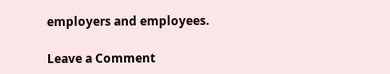employers and employees.

Leave a Comment